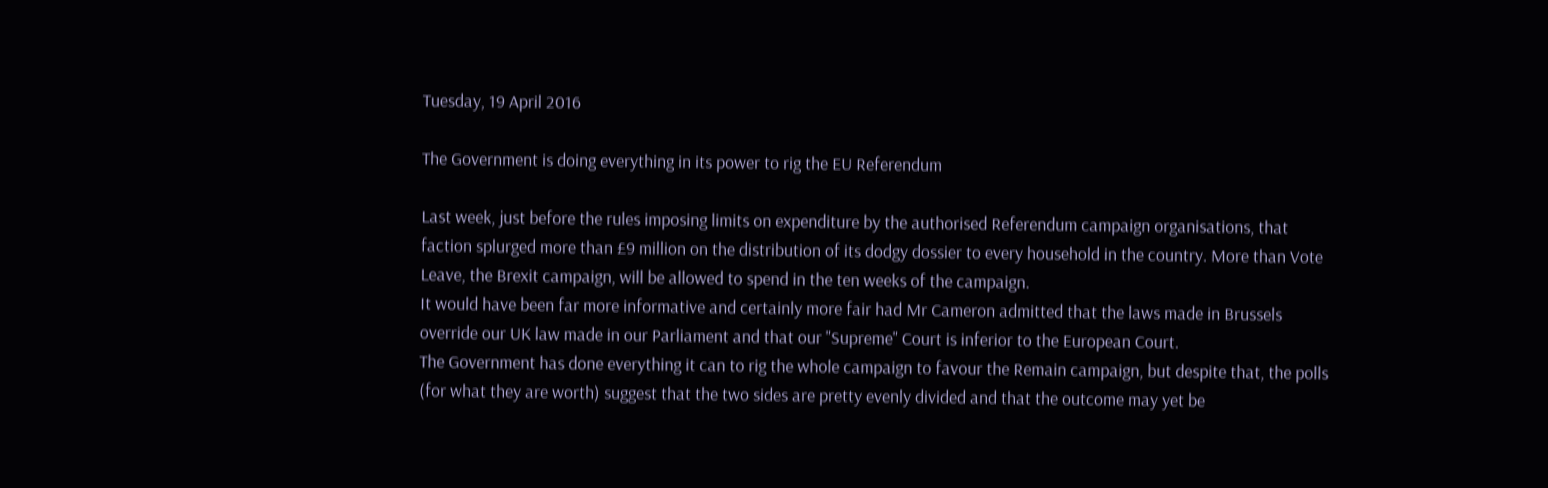Tuesday, 19 April 2016

The Government is doing everything in its power to rig the EU Referendum

Last week, just before the rules imposing limits on expenditure by the authorised Referendum campaign organisations, that faction splurged more than £9 million on the distribution of its dodgy dossier to every household in the country. More than Vote Leave, the Brexit campaign, will be allowed to spend in the ten weeks of the campaign.
It would have been far more informative and certainly more fair had Mr Cameron admitted that the laws made in Brussels override our UK law made in our Parliament and that our "Supreme" Court is inferior to the European Court.
The Government has done everything it can to rig the whole campaign to favour the Remain campaign, but despite that, the polls (for what they are worth) suggest that the two sides are pretty evenly divided and that the outcome may yet be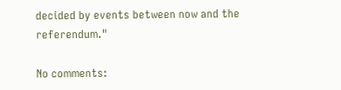decided by events between now and the referendum."

No comments: